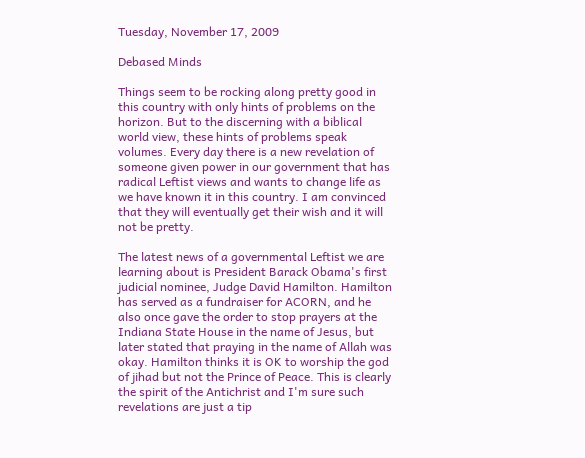Tuesday, November 17, 2009

Debased Minds

Things seem to be rocking along pretty good in this country with only hints of problems on the horizon. But to the discerning with a biblical world view, these hints of problems speak volumes. Every day there is a new revelation of someone given power in our government that has radical Leftist views and wants to change life as we have known it in this country. I am convinced that they will eventually get their wish and it will not be pretty.

The latest news of a governmental Leftist we are learning about is President Barack Obama's first judicial nominee, Judge David Hamilton. Hamilton has served as a fundraiser for ACORN, and he also once gave the order to stop prayers at the Indiana State House in the name of Jesus, but later stated that praying in the name of Allah was okay. Hamilton thinks it is OK to worship the god of jihad but not the Prince of Peace. This is clearly the spirit of the Antichrist and I'm sure such revelations are just a tip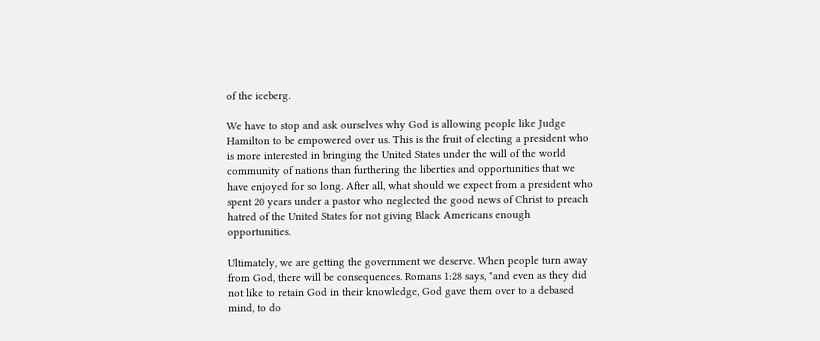of the iceberg.

We have to stop and ask ourselves why God is allowing people like Judge Hamilton to be empowered over us. This is the fruit of electing a president who is more interested in bringing the United States under the will of the world community of nations than furthering the liberties and opportunities that we have enjoyed for so long. After all, what should we expect from a president who spent 20 years under a pastor who neglected the good news of Christ to preach hatred of the United States for not giving Black Americans enough opportunities.

Ultimately, we are getting the government we deserve. When people turn away from God, there will be consequences. Romans 1:28 says, "and even as they did not like to retain God in their knowledge, God gave them over to a debased mind, to do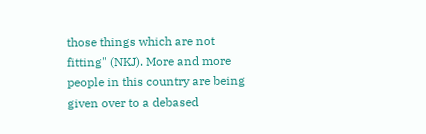those things which are not fitting" (NKJ). More and more people in this country are being given over to a debased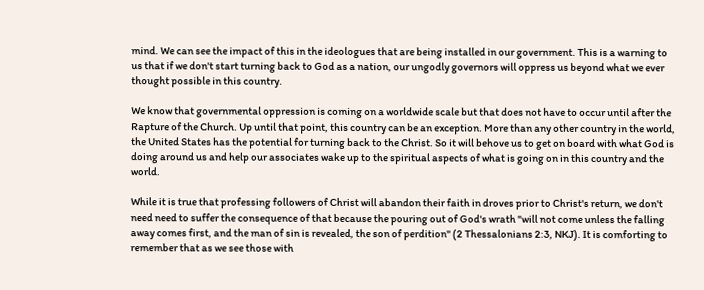mind. We can see the impact of this in the ideologues that are being installed in our government. This is a warning to us that if we don't start turning back to God as a nation, our ungodly governors will oppress us beyond what we ever thought possible in this country.

We know that governmental oppression is coming on a worldwide scale but that does not have to occur until after the Rapture of the Church. Up until that point, this country can be an exception. More than any other country in the world, the United States has the potential for turning back to the Christ. So it will behove us to get on board with what God is doing around us and help our associates wake up to the spiritual aspects of what is going on in this country and the world.

While it is true that professing followers of Christ will abandon their faith in droves prior to Christ's return, we don't need need to suffer the consequence of that because the pouring out of God's wrath "will not come unless the falling away comes first, and the man of sin is revealed, the son of perdition" (2 Thessalonians 2:3, NKJ). It is comforting to remember that as we see those with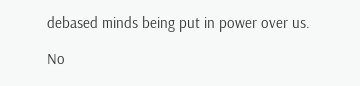debased minds being put in power over us.

No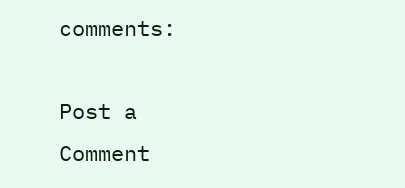comments:

Post a Comment